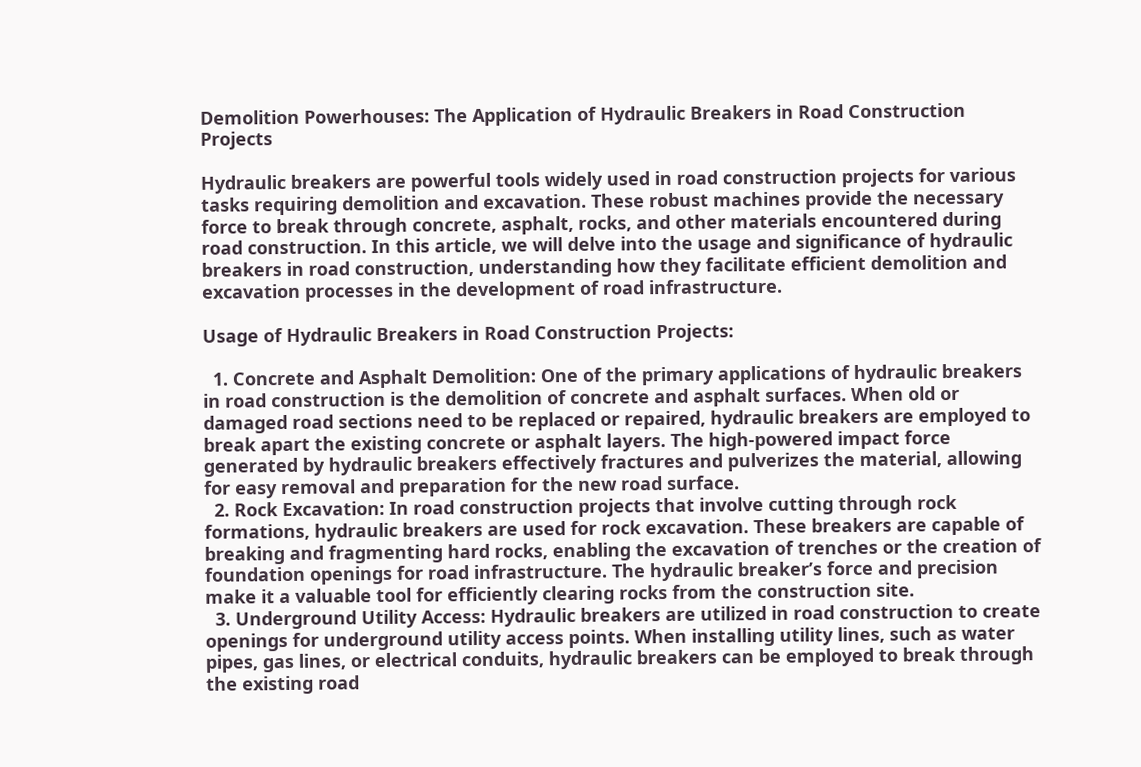Demolition Powerhouses: The Application of Hydraulic Breakers in Road Construction Projects

Hydraulic breakers are powerful tools widely used in road construction projects for various tasks requiring demolition and excavation. These robust machines provide the necessary force to break through concrete, asphalt, rocks, and other materials encountered during road construction. In this article, we will delve into the usage and significance of hydraulic breakers in road construction, understanding how they facilitate efficient demolition and excavation processes in the development of road infrastructure.

Usage of Hydraulic Breakers in Road Construction Projects:

  1. Concrete and Asphalt Demolition: One of the primary applications of hydraulic breakers in road construction is the demolition of concrete and asphalt surfaces. When old or damaged road sections need to be replaced or repaired, hydraulic breakers are employed to break apart the existing concrete or asphalt layers. The high-powered impact force generated by hydraulic breakers effectively fractures and pulverizes the material, allowing for easy removal and preparation for the new road surface.
  2. Rock Excavation: In road construction projects that involve cutting through rock formations, hydraulic breakers are used for rock excavation. These breakers are capable of breaking and fragmenting hard rocks, enabling the excavation of trenches or the creation of foundation openings for road infrastructure. The hydraulic breaker’s force and precision make it a valuable tool for efficiently clearing rocks from the construction site.
  3. Underground Utility Access: Hydraulic breakers are utilized in road construction to create openings for underground utility access points. When installing utility lines, such as water pipes, gas lines, or electrical conduits, hydraulic breakers can be employed to break through the existing road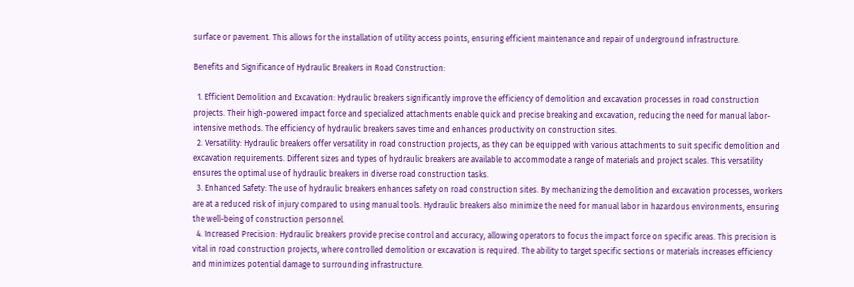surface or pavement. This allows for the installation of utility access points, ensuring efficient maintenance and repair of underground infrastructure.

Benefits and Significance of Hydraulic Breakers in Road Construction:

  1. Efficient Demolition and Excavation: Hydraulic breakers significantly improve the efficiency of demolition and excavation processes in road construction projects. Their high-powered impact force and specialized attachments enable quick and precise breaking and excavation, reducing the need for manual labor-intensive methods. The efficiency of hydraulic breakers saves time and enhances productivity on construction sites.
  2. Versatility: Hydraulic breakers offer versatility in road construction projects, as they can be equipped with various attachments to suit specific demolition and excavation requirements. Different sizes and types of hydraulic breakers are available to accommodate a range of materials and project scales. This versatility ensures the optimal use of hydraulic breakers in diverse road construction tasks.
  3. Enhanced Safety: The use of hydraulic breakers enhances safety on road construction sites. By mechanizing the demolition and excavation processes, workers are at a reduced risk of injury compared to using manual tools. Hydraulic breakers also minimize the need for manual labor in hazardous environments, ensuring the well-being of construction personnel.
  4. Increased Precision: Hydraulic breakers provide precise control and accuracy, allowing operators to focus the impact force on specific areas. This precision is vital in road construction projects, where controlled demolition or excavation is required. The ability to target specific sections or materials increases efficiency and minimizes potential damage to surrounding infrastructure.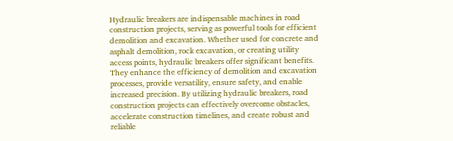Hydraulic breakers are indispensable machines in road construction projects, serving as powerful tools for efficient demolition and excavation. Whether used for concrete and asphalt demolition, rock excavation, or creating utility access points, hydraulic breakers offer significant benefits. They enhance the efficiency of demolition and excavation processes, provide versatility, ensure safety, and enable increased precision. By utilizing hydraulic breakers, road construction projects can effectively overcome obstacles, accelerate construction timelines, and create robust and reliable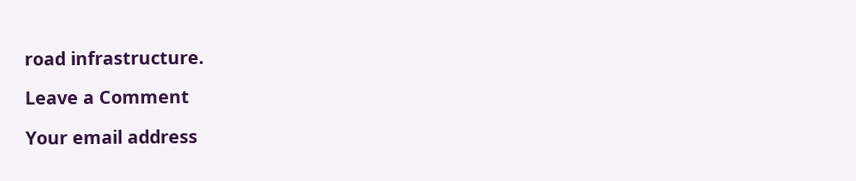road infrastructure.

Leave a Comment

Your email address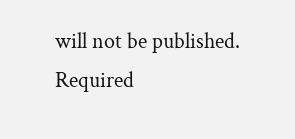will not be published. Required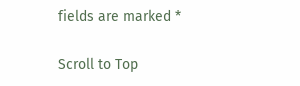fields are marked *

Scroll to Top